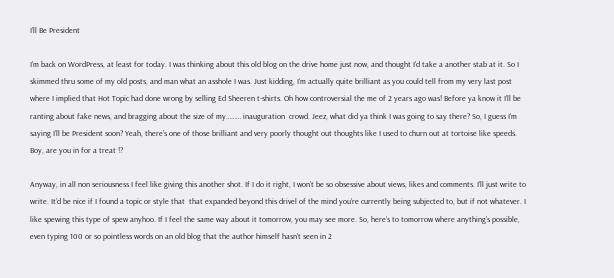I’ll Be President

I’m back on WordPress, at least for today. I was thinking about this old blog on the drive home just now, and thought I’d take a another stab at it. So I skimmed thru some of my old posts, and man what an asshole I was. Just kidding, I’m actually quite brilliant as you could tell from my very last post where I implied that Hot Topic had done wrong by selling Ed Sheeren t-shirts. Oh how controversial the me of 2 years ago was! Before ya know it I’ll be ranting about fake news, and bragging about the size of my……… inauguration  crowd. Jeez, what did ya think I was going to say there? So, I guess I’m saying I’ll be President soon? Yeah, there’s one of those brilliant and very poorly thought out thoughts like I used to churn out at tortoise like speeds. Boy, are you in for a treat !?

Anyway, in all non seriousness I feel like giving this another shot. If I do it right, I won’t be so obsessive about views, likes and comments. I’ll just write to write. It’d be nice if I found a topic or style that  that expanded beyond this drivel of the mind you’re currently being subjected to, but if not whatever. I like spewing this type of spew anyhoo. If I feel the same way about it tomorrow, you may see more. So, here’s to tomorrow where anything’s possible, even typing 100 or so pointless words on an old blog that the author himself hasn’t seen in 2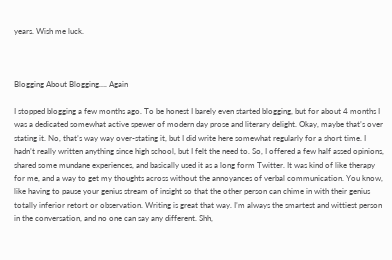years. Wish me luck.



Blogging About Blogging…. Again

I stopped blogging a few months ago. To be honest I barely even started blogging, but for about 4 months I was a dedicated somewhat active spewer of modern day prose and literary delight. Okay, maybe that’s over stating it. No, that’s way way over-stating it, but I did write here somewhat regularly for a short time. I hadn’t really written anything since high school, but I felt the need to. So, I offered a few half assed opinions, shared some mundane experiences, and basically used it as a long form Twitter. It was kind of like therapy for me, and a way to get my thoughts across without the annoyances of verbal communication. You know, like having to pause your genius stream of insight so that the other person can chime in with their genius totally inferior retort or observation. Writing is great that way. I’m always the smartest and wittiest person in the conversation, and no one can say any different. Shh,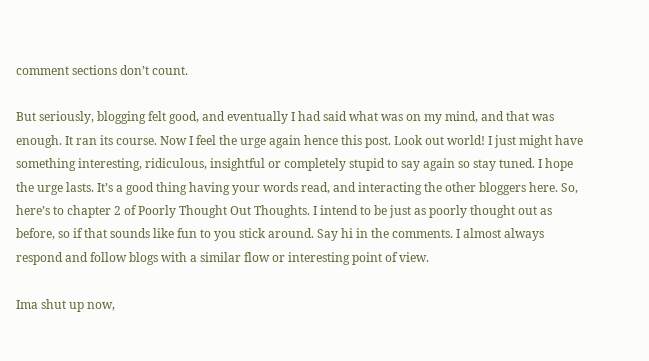comment sections don’t count.

But seriously, blogging felt good, and eventually I had said what was on my mind, and that was enough. It ran its course. Now I feel the urge again hence this post. Look out world! I just might have something interesting, ridiculous, insightful or completely stupid to say again so stay tuned. I hope the urge lasts. It’s a good thing having your words read, and interacting the other bloggers here. So, here’s to chapter 2 of Poorly Thought Out Thoughts. I intend to be just as poorly thought out as before, so if that sounds like fun to you stick around. Say hi in the comments. I almost always respond and follow blogs with a similar flow or interesting point of view.

Ima shut up now,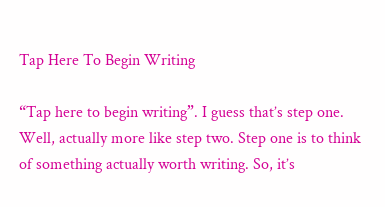Tap Here To Begin Writing

“Tap here to begin writing”. I guess that’s step one. Well, actually more like step two. Step one is to think of something actually worth writing. So, it’s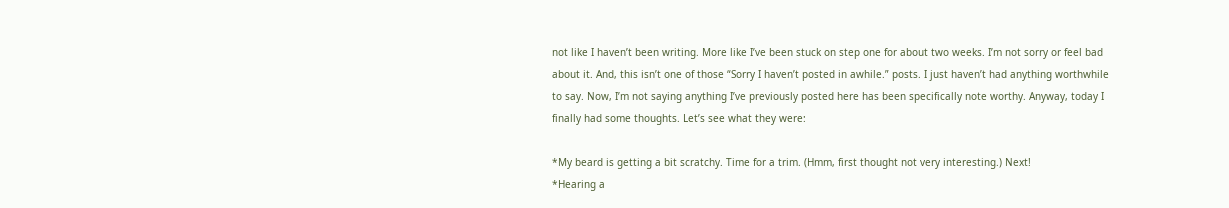not like I haven’t been writing. More like I’ve been stuck on step one for about two weeks. I’m not sorry or feel bad about it. And, this isn’t one of those “Sorry I haven’t posted in awhile.” posts. I just haven’t had anything worthwhile to say. Now, I’m not saying anything I’ve previously posted here has been specifically note worthy. Anyway, today I finally had some thoughts. Let’s see what they were:

*My beard is getting a bit scratchy. Time for a trim. (Hmm, first thought not very interesting.) Next!
*Hearing a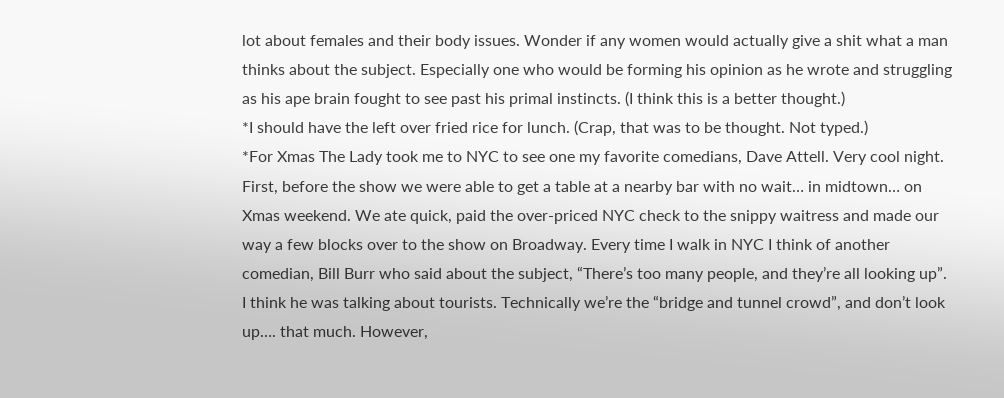lot about females and their body issues. Wonder if any women would actually give a shit what a man thinks about the subject. Especially one who would be forming his opinion as he wrote and struggling as his ape brain fought to see past his primal instincts. (I think this is a better thought.)
*I should have the left over fried rice for lunch. (Crap, that was to be thought. Not typed.)
*For Xmas The Lady took me to NYC to see one my favorite comedians, Dave Attell. Very cool night. First, before the show we were able to get a table at a nearby bar with no wait… in midtown… on Xmas weekend. We ate quick, paid the over-priced NYC check to the snippy waitress and made our way a few blocks over to the show on Broadway. Every time I walk in NYC I think of another comedian, Bill Burr who said about the subject, “There’s too many people, and they’re all looking up”. I think he was talking about tourists. Technically we’re the “bridge and tunnel crowd”, and don’t look up…. that much. However,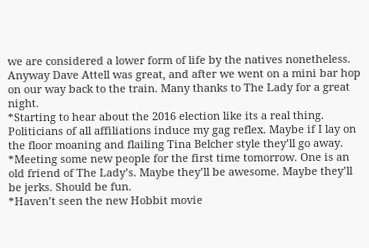we are considered a lower form of life by the natives nonetheless. Anyway Dave Attell was great, and after we went on a mini bar hop on our way back to the train. Many thanks to The Lady for a great night.
*Starting to hear about the 2016 election like its a real thing. Politicians of all affiliations induce my gag reflex. Maybe if I lay on the floor moaning and flailing Tina Belcher style they’ll go away.
*Meeting some new people for the first time tomorrow. One is an old friend of The Lady’s. Maybe they’ll be awesome. Maybe they’ll be jerks. Should be fun.
*Haven’t seen the new Hobbit movie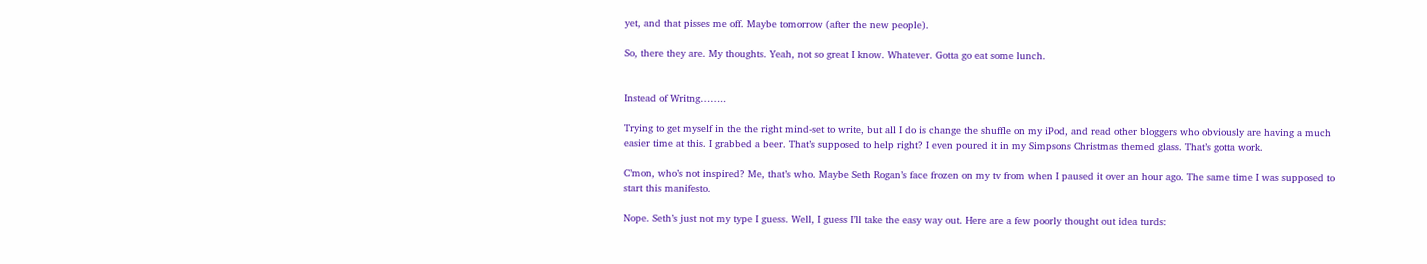yet, and that pisses me off. Maybe tomorrow (after the new people).

So, there they are. My thoughts. Yeah, not so great I know. Whatever. Gotta go eat some lunch.


Instead of Writng……..

Trying to get myself in the the right mind-set to write, but all I do is change the shuffle on my iPod, and read other bloggers who obviously are having a much easier time at this. I grabbed a beer. That’s supposed to help right? I even poured it in my Simpsons Christmas themed glass. That’s gotta work.

C’mon, who’s not inspired? Me, that’s who. Maybe Seth Rogan’s face frozen on my tv from when I paused it over an hour ago. The same time I was supposed to start this manifesto.

Nope. Seth’s just not my type I guess. Well, I guess I’ll take the easy way out. Here are a few poorly thought out idea turds: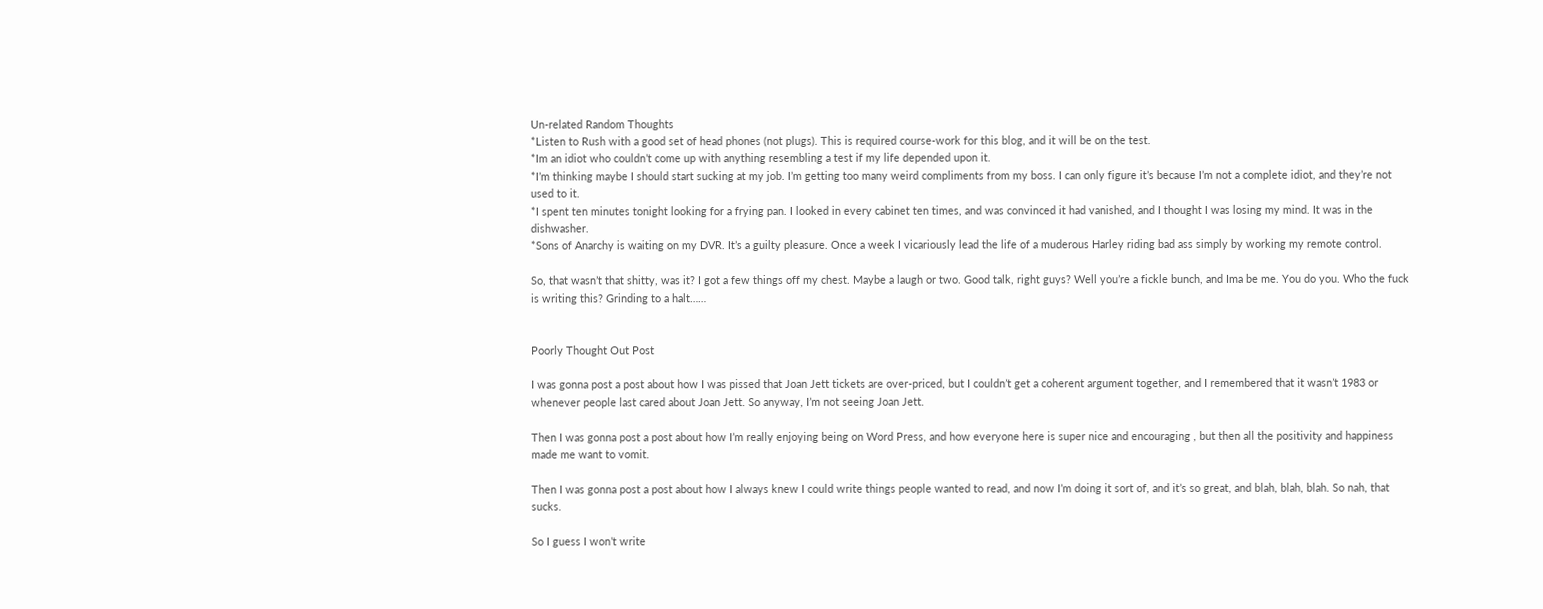Un-related Random Thoughts
*Listen to Rush with a good set of head phones (not plugs). This is required course-work for this blog, and it will be on the test.
*Im an idiot who couldn’t come up with anything resembling a test if my life depended upon it.
*I’m thinking maybe I should start sucking at my job. I’m getting too many weird compliments from my boss. I can only figure it’s because I’m not a complete idiot, and they’re not used to it.
*I spent ten minutes tonight looking for a frying pan. I looked in every cabinet ten times, and was convinced it had vanished, and I thought I was losing my mind. It was in the dishwasher.
*Sons of Anarchy is waiting on my DVR. It’s a guilty pleasure. Once a week I vicariously lead the life of a muderous Harley riding bad ass simply by working my remote control.

So, that wasn’t that shitty, was it? I got a few things off my chest. Maybe a laugh or two. Good talk, right guys? Well you’re a fickle bunch, and Ima be me. You do you. Who the fuck is writing this? Grinding to a halt……


Poorly Thought Out Post

I was gonna post a post about how I was pissed that Joan Jett tickets are over-priced, but I couldn’t get a coherent argument together, and I remembered that it wasn’t 1983 or whenever people last cared about Joan Jett. So anyway, I’m not seeing Joan Jett.

Then I was gonna post a post about how I’m really enjoying being on Word Press, and how everyone here is super nice and encouraging , but then all the positivity and happiness made me want to vomit.

Then I was gonna post a post about how I always knew I could write things people wanted to read, and now I’m doing it sort of, and it’s so great, and blah, blah, blah. So nah, that sucks.

So I guess I won’t write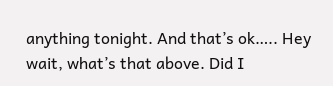anything tonight. And that’s ok….. Hey wait, what’s that above. Did I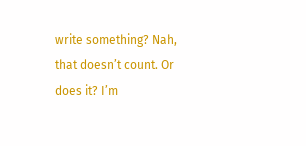write something? Nah, that doesn’t count. Or does it? I’m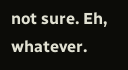not sure. Eh, whatever.